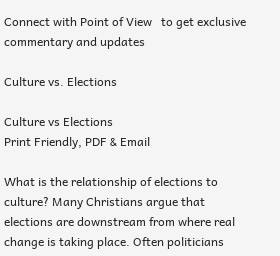Connect with Point of View   to get exclusive commentary and updates

Culture vs. Elections

Culture vs Elections
Print Friendly, PDF & Email

What is the relationship of elections to culture? Many Christians argue that elections are downstream from where real change is taking place. Often politicians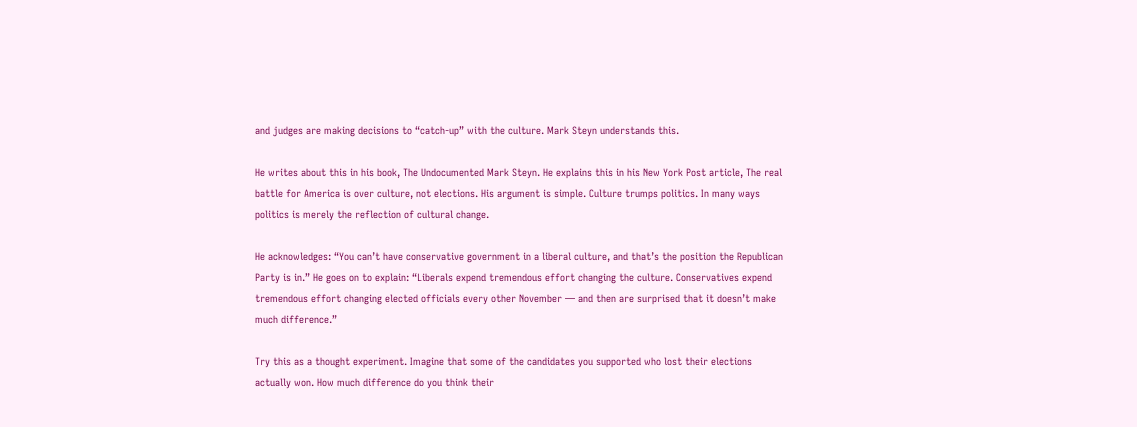and judges are making decisions to “catch-up” with the culture. Mark Steyn understands this.

He writes about this in his book, The Undocumented Mark Steyn. He explains this in his New York Post article, The real battle for America is over culture, not elections. His argument is simple. Culture trumps politics. In many ways politics is merely the reflection of cultural change.

He acknowledges: “You can’t have conservative government in a liberal culture, and that’s the position the Republican Party is in.” He goes on to explain: “Liberals expend tremendous effort changing the culture. Conservatives expend tremendous effort changing elected officials every other November — and then are surprised that it doesn’t make much difference.”

Try this as a thought experiment. Imagine that some of the candidates you supported who lost their elections actually won. How much difference do you think their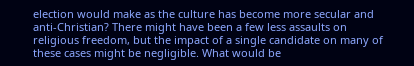election would make as the culture has become more secular and anti-Christian? There might have been a few less assaults on religious freedom, but the impact of a single candidate on many of these cases might be negligible. What would be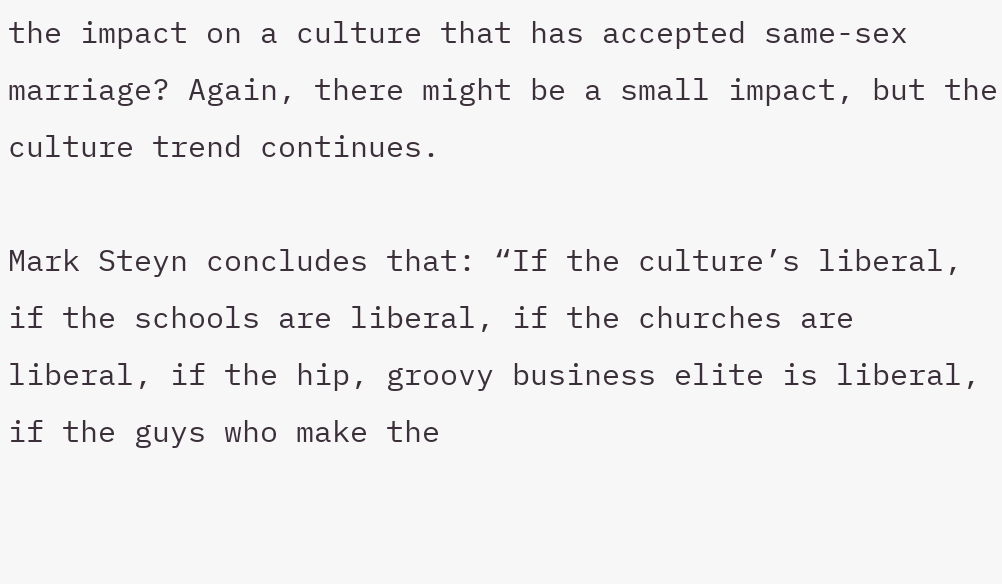the impact on a culture that has accepted same-sex marriage? Again, there might be a small impact, but the culture trend continues.

Mark Steyn concludes that: “If the culture’s liberal, if the schools are liberal, if the churches are liberal, if the hip, groovy business elite is liberal, if the guys who make the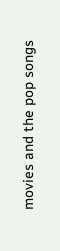movies and the pop songs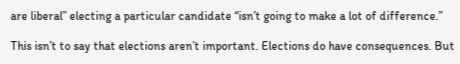are liberal” electing a particular candidate “isn’t going to make a lot of difference.”

This isn’t to say that elections aren’t important. Elections do have consequences. But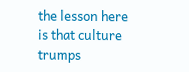the lesson here is that culture trumps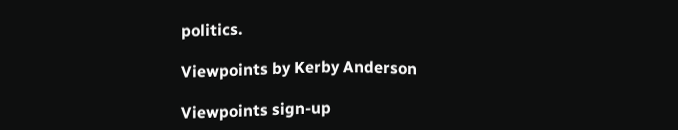politics.

Viewpoints by Kerby Anderson

Viewpoints sign-up